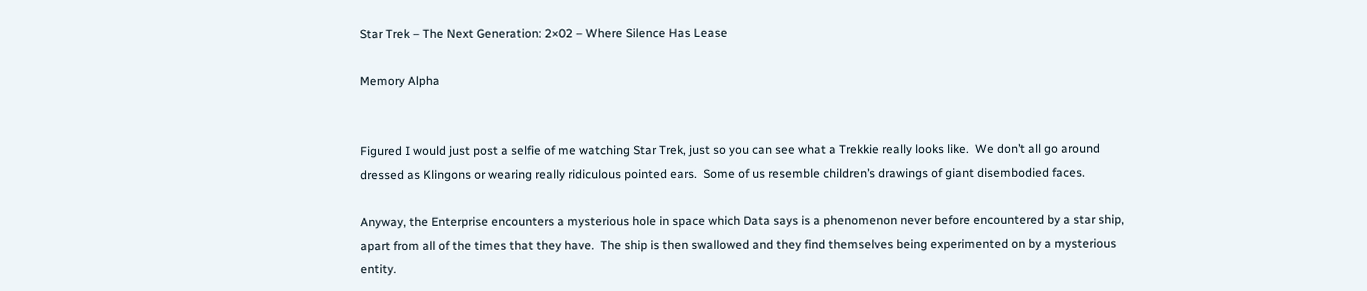Star Trek – The Next Generation: 2×02 – Where Silence Has Lease

Memory Alpha


Figured I would just post a selfie of me watching Star Trek, just so you can see what a Trekkie really looks like.  We don’t all go around dressed as Klingons or wearing really ridiculous pointed ears.  Some of us resemble children’s drawings of giant disembodied faces.

Anyway, the Enterprise encounters a mysterious hole in space which Data says is a phenomenon never before encountered by a star ship, apart from all of the times that they have.  The ship is then swallowed and they find themselves being experimented on by a mysterious entity.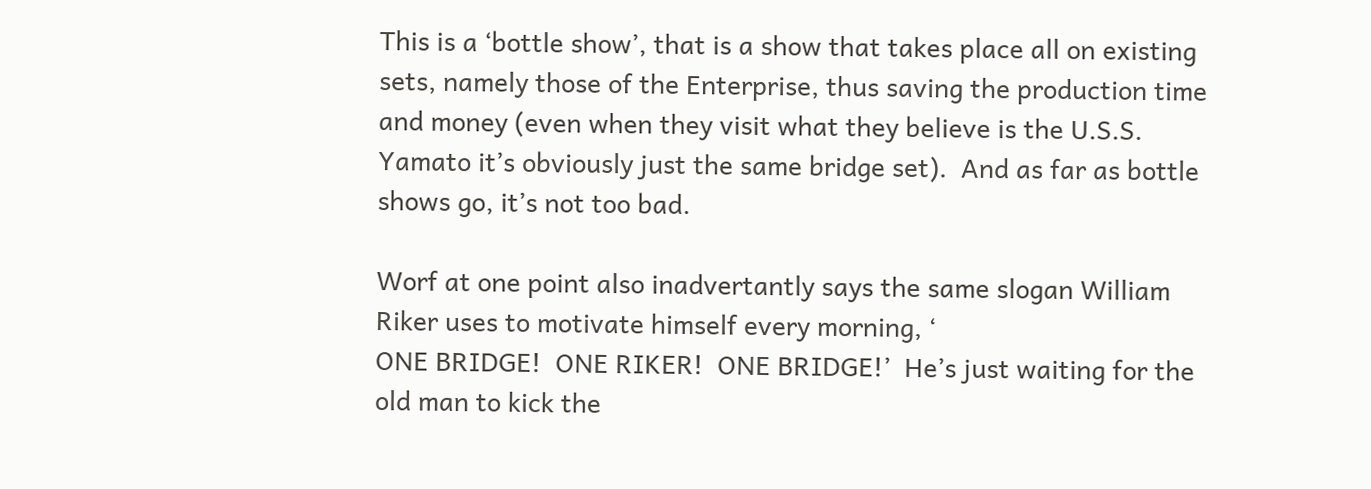This is a ‘bottle show’, that is a show that takes place all on existing sets, namely those of the Enterprise, thus saving the production time and money (even when they visit what they believe is the U.S.S. Yamato it’s obviously just the same bridge set).  And as far as bottle shows go, it’s not too bad.

Worf at one point also inadvertantly says the same slogan William Riker uses to motivate himself every morning, ‘
ONE BRIDGE!  ONE RIKER!  ONE BRIDGE!’  He’s just waiting for the old man to kick the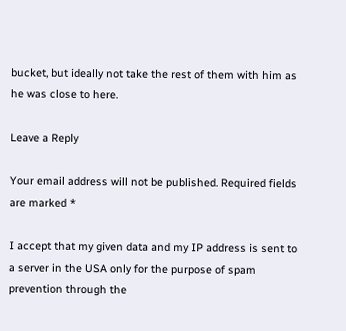bucket, but ideally not take the rest of them with him as he was close to here.

Leave a Reply

Your email address will not be published. Required fields are marked *

I accept that my given data and my IP address is sent to a server in the USA only for the purpose of spam prevention through the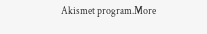Akismet program.More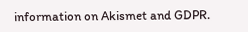information on Akismet and GDPR.